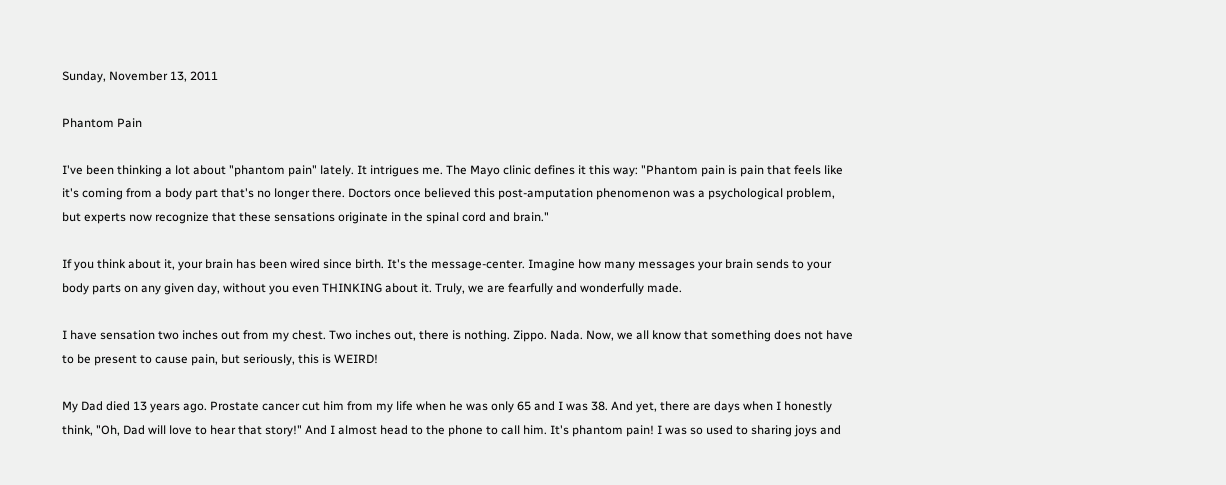Sunday, November 13, 2011

Phantom Pain

I've been thinking a lot about "phantom pain" lately. It intrigues me. The Mayo clinic defines it this way: "Phantom pain is pain that feels like it's coming from a body part that's no longer there. Doctors once believed this post-amputation phenomenon was a psychological problem, but experts now recognize that these sensations originate in the spinal cord and brain."

If you think about it, your brain has been wired since birth. It's the message-center. Imagine how many messages your brain sends to your body parts on any given day, without you even THINKING about it. Truly, we are fearfully and wonderfully made.

I have sensation two inches out from my chest. Two inches out, there is nothing. Zippo. Nada. Now, we all know that something does not have to be present to cause pain, but seriously, this is WEIRD!

My Dad died 13 years ago. Prostate cancer cut him from my life when he was only 65 and I was 38. And yet, there are days when I honestly think, "Oh, Dad will love to hear that story!" And I almost head to the phone to call him. It's phantom pain! I was so used to sharing joys and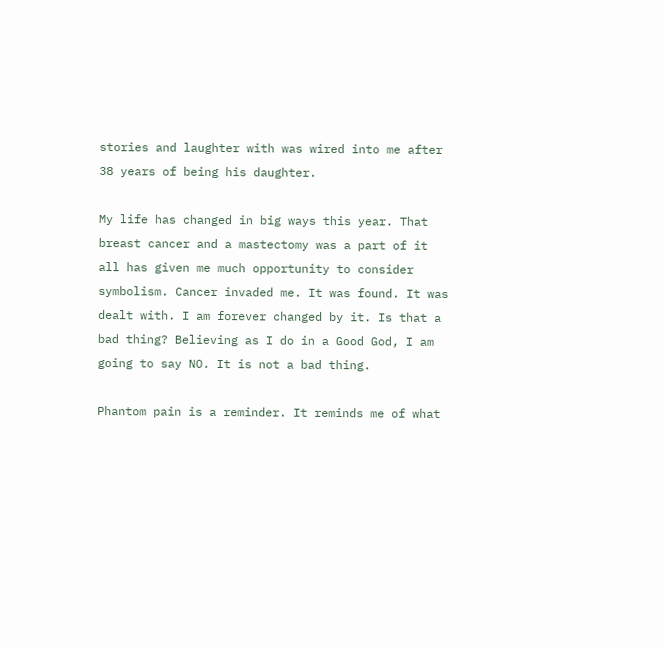stories and laughter with was wired into me after 38 years of being his daughter.

My life has changed in big ways this year. That breast cancer and a mastectomy was a part of it all has given me much opportunity to consider symbolism. Cancer invaded me. It was found. It was dealt with. I am forever changed by it. Is that a bad thing? Believing as I do in a Good God, I am going to say NO. It is not a bad thing.

Phantom pain is a reminder. It reminds me of what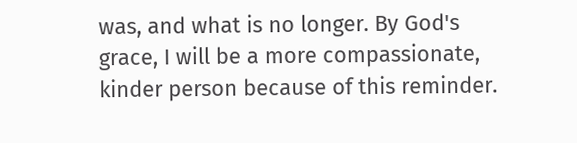was, and what is no longer. By God's grace, I will be a more compassionate, kinder person because of this reminder.